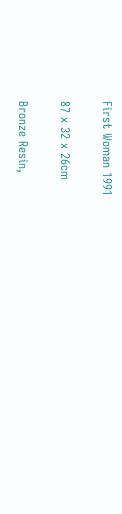First Woman 1991

87 x 32 x 26cm

Bronze Resin,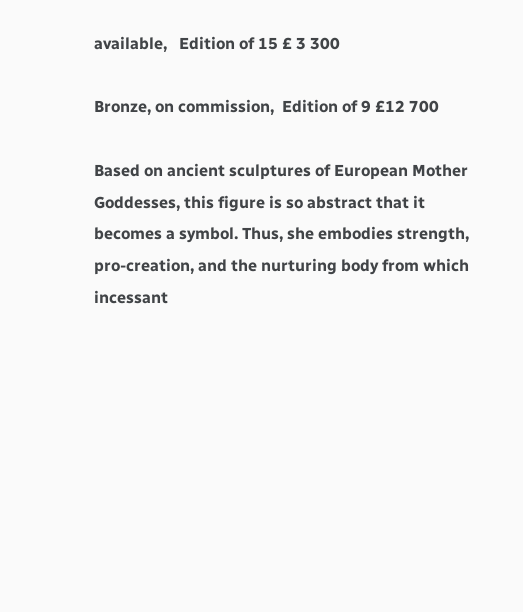available,   Edition of 15 £ 3 300

Bronze, on commission,  Edition of 9 £12 700

Based on ancient sculptures of European Mother Goddesses, this figure is so abstract that it becomes a symbol. Thus, she embodies strength, pro-creation, and the nurturing body from which incessant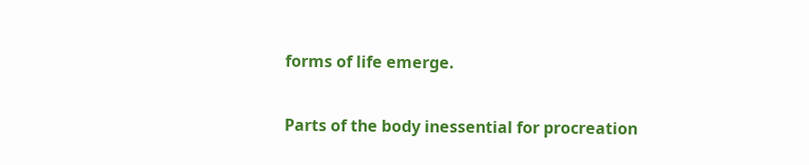forms of life emerge.

Parts of the body inessential for procreation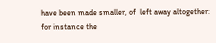have been made smaller, of  left away altogether:  for instance the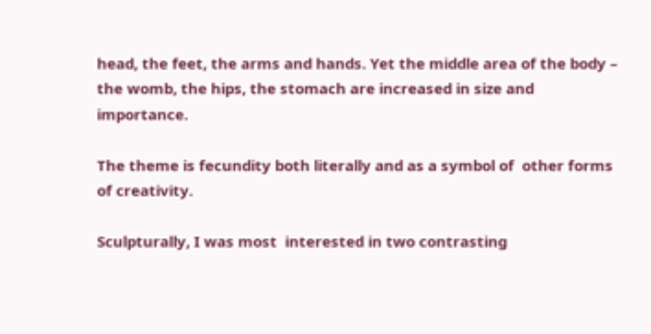head, the feet, the arms and hands. Yet the middle area of the body – the womb, the hips, the stomach are increased in size and importance.

The theme is fecundity both literally and as a symbol of  other forms of creativity.

Sculpturally, I was most  interested in two contrasting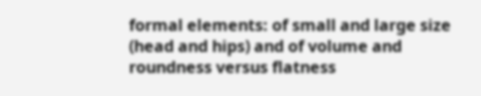formal elements: of small and large size (head and hips) and of volume and roundness versus flatness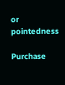or pointedness

Purchase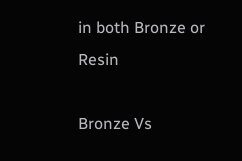in both Bronze or Resin

Bronze Vs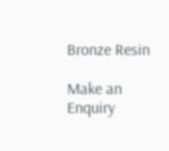Bronze Resin

Make an Enquiry